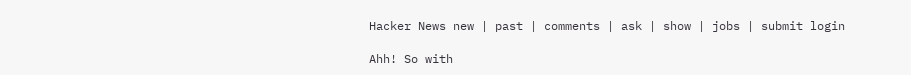Hacker News new | past | comments | ask | show | jobs | submit login

Ahh! So with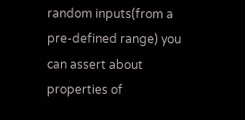random inputs(from a pre-defined range) you can assert about properties of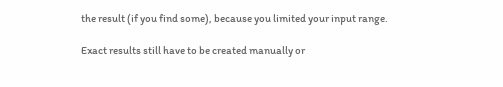the result (if you find some), because you limited your input range.

Exact results still have to be created manually or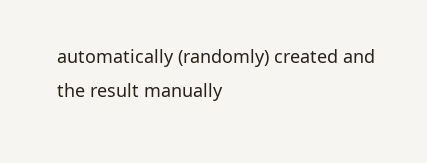automatically (randomly) created and the result manually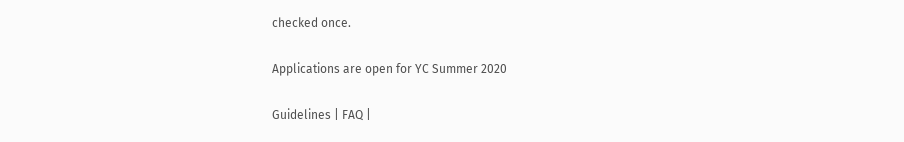checked once.

Applications are open for YC Summer 2020

Guidelines | FAQ |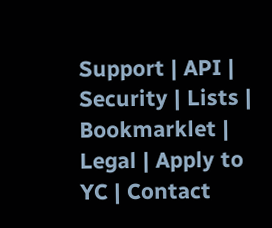Support | API | Security | Lists | Bookmarklet | Legal | Apply to YC | Contact